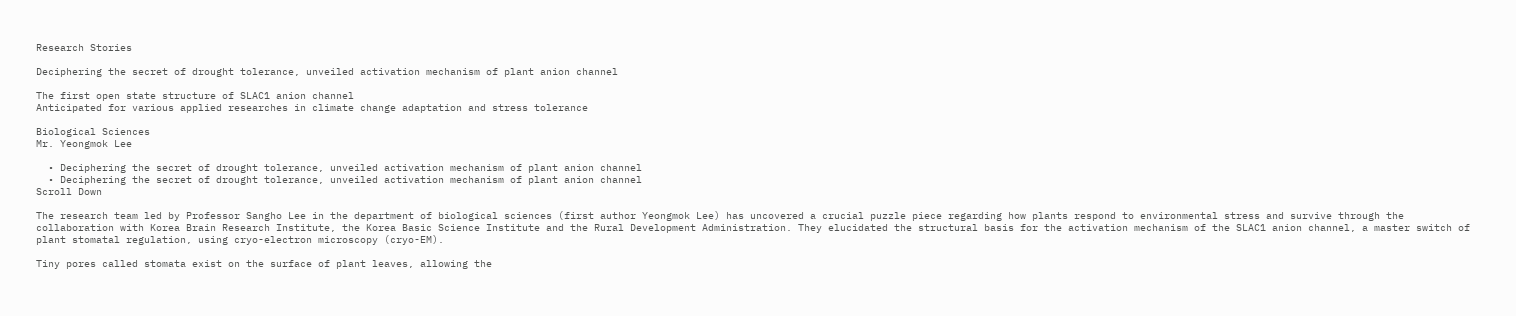Research Stories

Deciphering the secret of drought tolerance, unveiled activation mechanism of plant anion channel

The first open state structure of SLAC1 anion channel
Anticipated for various applied researches in climate change adaptation and stress tolerance

Biological Sciences
Mr. Yeongmok Lee

  • Deciphering the secret of drought tolerance, unveiled activation mechanism of plant anion channel
  • Deciphering the secret of drought tolerance, unveiled activation mechanism of plant anion channel
Scroll Down

The research team led by Professor Sangho Lee in the department of biological sciences (first author Yeongmok Lee) has uncovered a crucial puzzle piece regarding how plants respond to environmental stress and survive through the collaboration with Korea Brain Research Institute, the Korea Basic Science Institute and the Rural Development Administration. They elucidated the structural basis for the activation mechanism of the SLAC1 anion channel, a master switch of plant stomatal regulation, using cryo-electron microscopy (cryo-EM).

Tiny pores called stomata exist on the surface of plant leaves, allowing the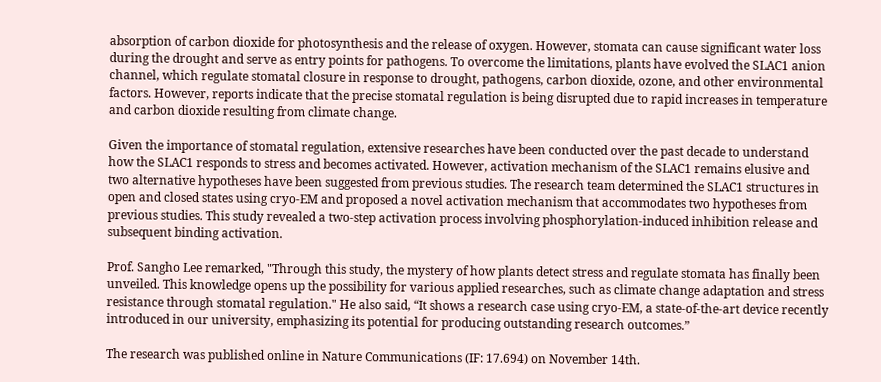absorption of carbon dioxide for photosynthesis and the release of oxygen. However, stomata can cause significant water loss during the drought and serve as entry points for pathogens. To overcome the limitations, plants have evolved the SLAC1 anion channel, which regulate stomatal closure in response to drought, pathogens, carbon dioxide, ozone, and other environmental factors. However, reports indicate that the precise stomatal regulation is being disrupted due to rapid increases in temperature and carbon dioxide resulting from climate change.

Given the importance of stomatal regulation, extensive researches have been conducted over the past decade to understand how the SLAC1 responds to stress and becomes activated. However, activation mechanism of the SLAC1 remains elusive and two alternative hypotheses have been suggested from previous studies. The research team determined the SLAC1 structures in open and closed states using cryo-EM and proposed a novel activation mechanism that accommodates two hypotheses from previous studies. This study revealed a two-step activation process involving phosphorylation-induced inhibition release and subsequent binding activation.

Prof. Sangho Lee remarked, "Through this study, the mystery of how plants detect stress and regulate stomata has finally been unveiled. This knowledge opens up the possibility for various applied researches, such as climate change adaptation and stress resistance through stomatal regulation." He also said, “It shows a research case using cryo-EM, a state-of-the-art device recently introduced in our university, emphasizing its potential for producing outstanding research outcomes.”

The research was published online in Nature Communications (IF: 17.694) on November 14th.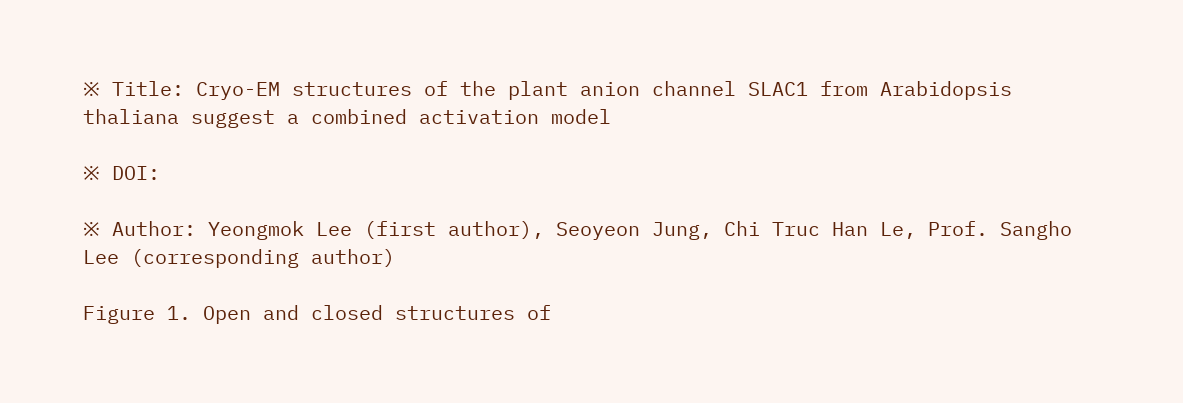※ Title: Cryo-EM structures of the plant anion channel SLAC1 from Arabidopsis thaliana suggest a combined activation model

※ DOI:

※ Author: Yeongmok Lee (first author), Seoyeon Jung, Chi Truc Han Le, Prof. Sangho Lee (corresponding author)

Figure 1. Open and closed structures of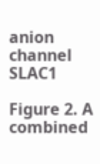anion channel SLAC1

Figure 2. A combined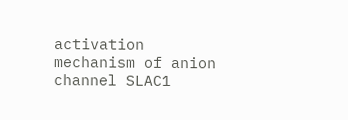activation mechanism of anion channel SLAC1